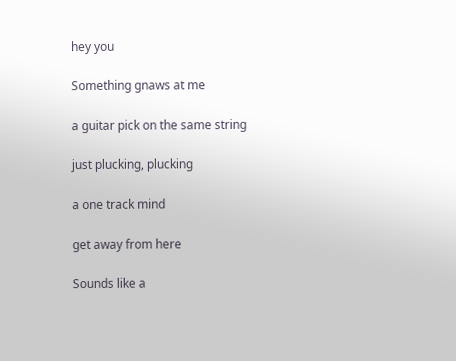hey you

Something gnaws at me

a guitar pick on the same string

just plucking, plucking

a one track mind

get away from here

Sounds like a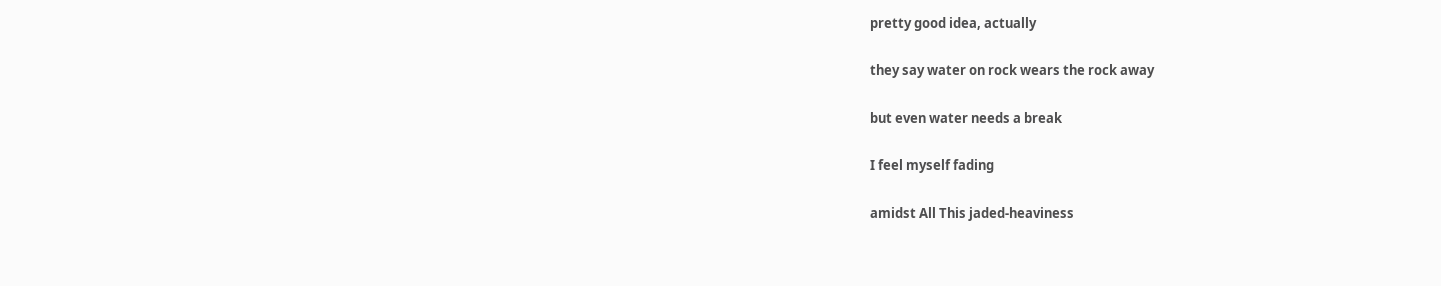pretty good idea, actually

they say water on rock wears the rock away

but even water needs a break

I feel myself fading

amidst All This jaded-heaviness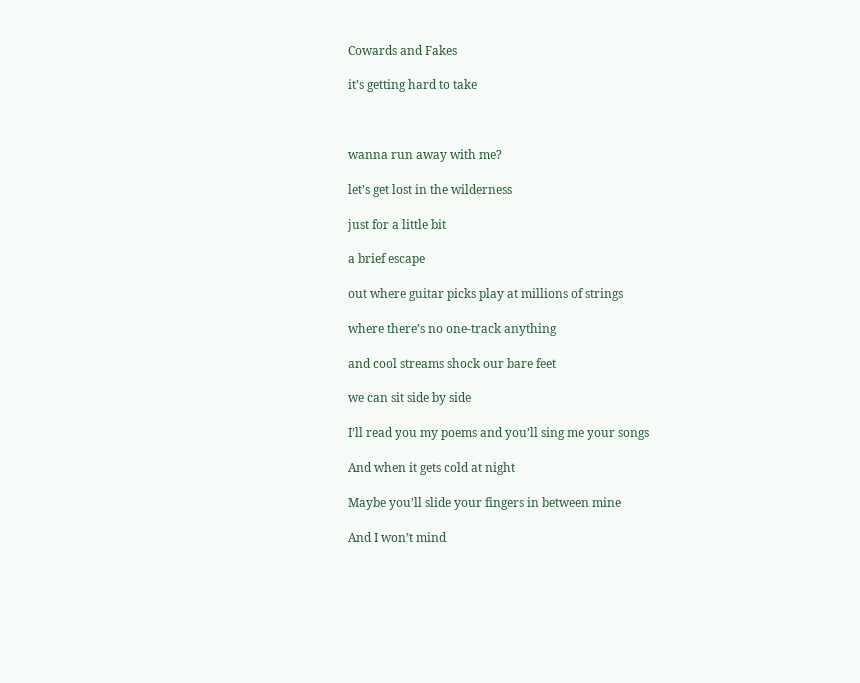Cowards and Fakes

it’s getting hard to take



wanna run away with me?

let’s get lost in the wilderness

just for a little bit

a brief escape

out where guitar picks play at millions of strings

where there’s no one-track anything

and cool streams shock our bare feet

we can sit side by side

I’ll read you my poems and you’ll sing me your songs

And when it gets cold at night

Maybe you’ll slide your fingers in between mine

And I won’t mind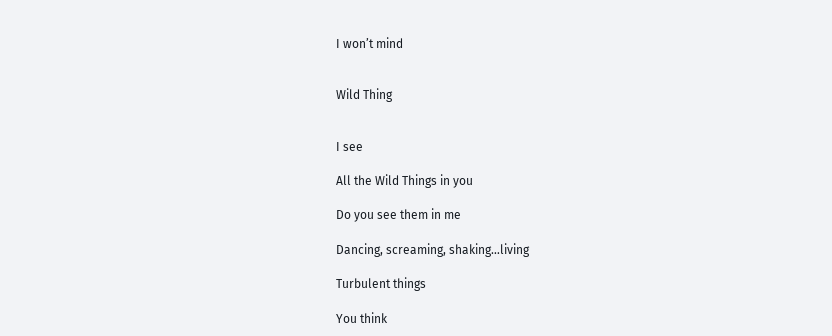I won’t mind


Wild Thing


I see

All the Wild Things in you

Do you see them in me

Dancing, screaming, shaking…living

Turbulent things

You think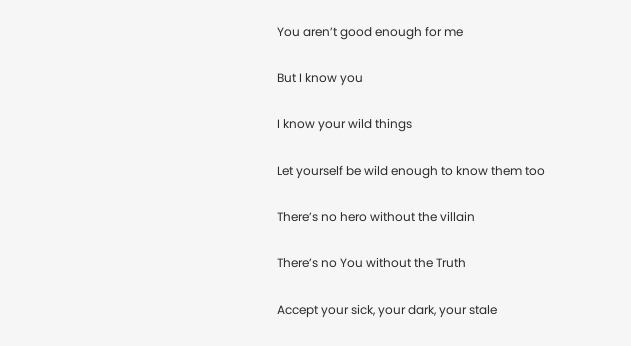You aren’t good enough for me

But I know you

I know your wild things

Let yourself be wild enough to know them too

There’s no hero without the villain

There’s no You without the Truth

Accept your sick, your dark, your stale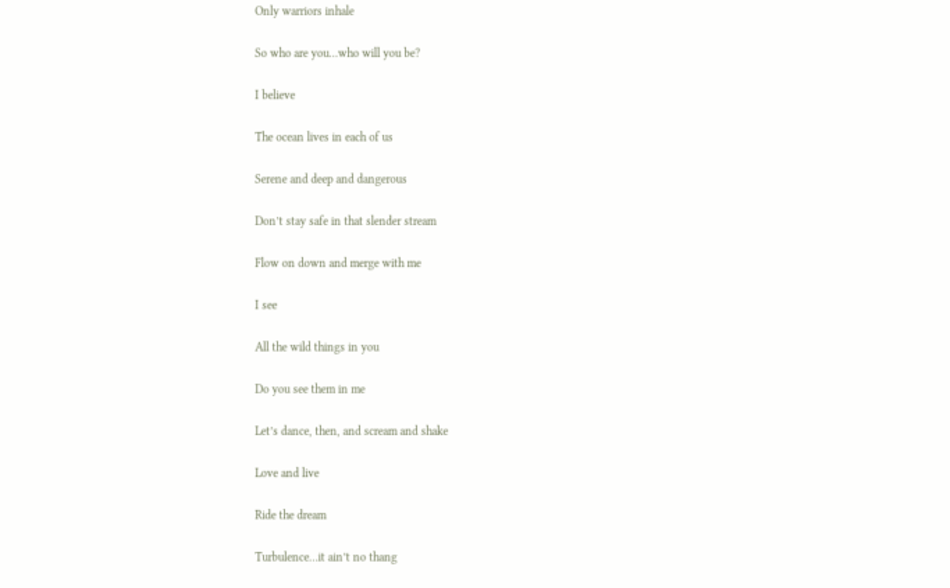Only warriors inhale

So who are you…who will you be?

I believe

The ocean lives in each of us

Serene and deep and dangerous

Don’t stay safe in that slender stream

Flow on down and merge with me

I see

All the wild things in you

Do you see them in me

Let’s dance, then, and scream and shake

Love and live

Ride the dream

Turbulence…it ain’t no thang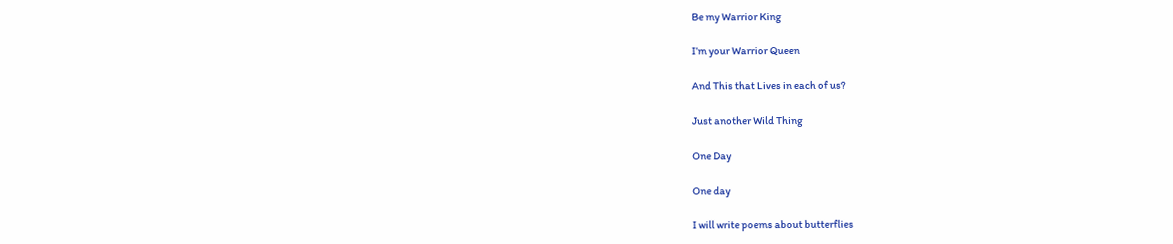Be my Warrior King

I’m your Warrior Queen

And This that Lives in each of us?

Just another Wild Thing

One Day

One day

I will write poems about butterflies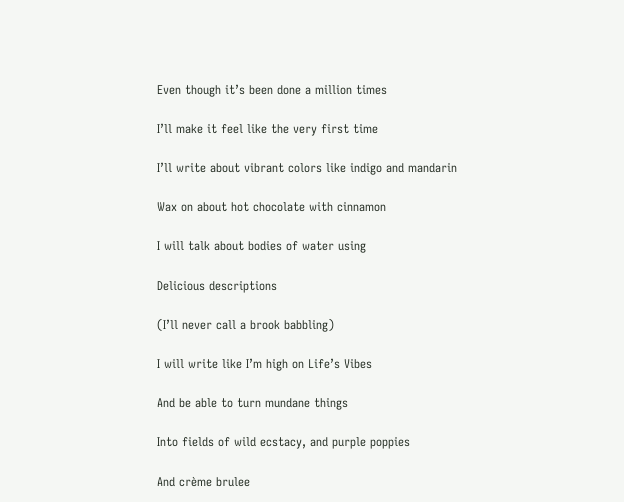Even though it’s been done a million times

I’ll make it feel like the very first time

I’ll write about vibrant colors like indigo and mandarin

Wax on about hot chocolate with cinnamon

I will talk about bodies of water using

Delicious descriptions

(I’ll never call a brook babbling)

I will write like I’m high on Life’s Vibes

And be able to turn mundane things

Into fields of wild ecstacy, and purple poppies

And crème brulee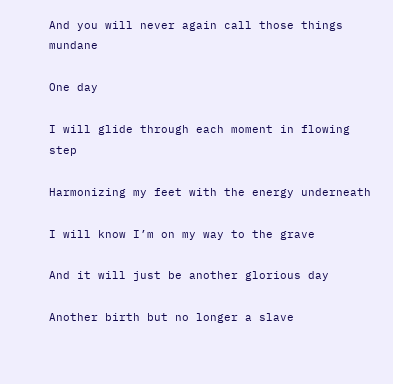And you will never again call those things mundane

One day

I will glide through each moment in flowing step

Harmonizing my feet with the energy underneath

I will know I’m on my way to the grave

And it will just be another glorious day

Another birth but no longer a slave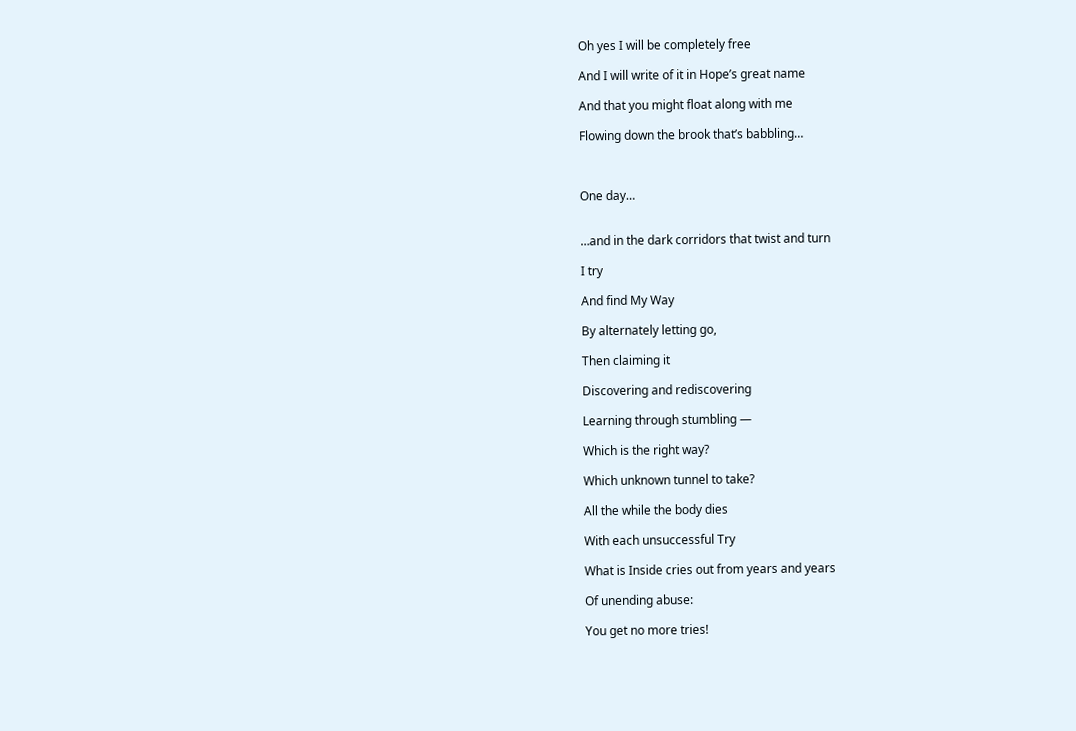Oh yes I will be completely free

And I will write of it in Hope’s great name

And that you might float along with me

Flowing down the brook that’s babbling…



One day…


…and in the dark corridors that twist and turn

I try

And find My Way

By alternately letting go,

Then claiming it

Discovering and rediscovering

Learning through stumbling —

Which is the right way?

Which unknown tunnel to take?

All the while the body dies

With each unsuccessful Try

What is Inside cries out from years and years

Of unending abuse:

You get no more tries!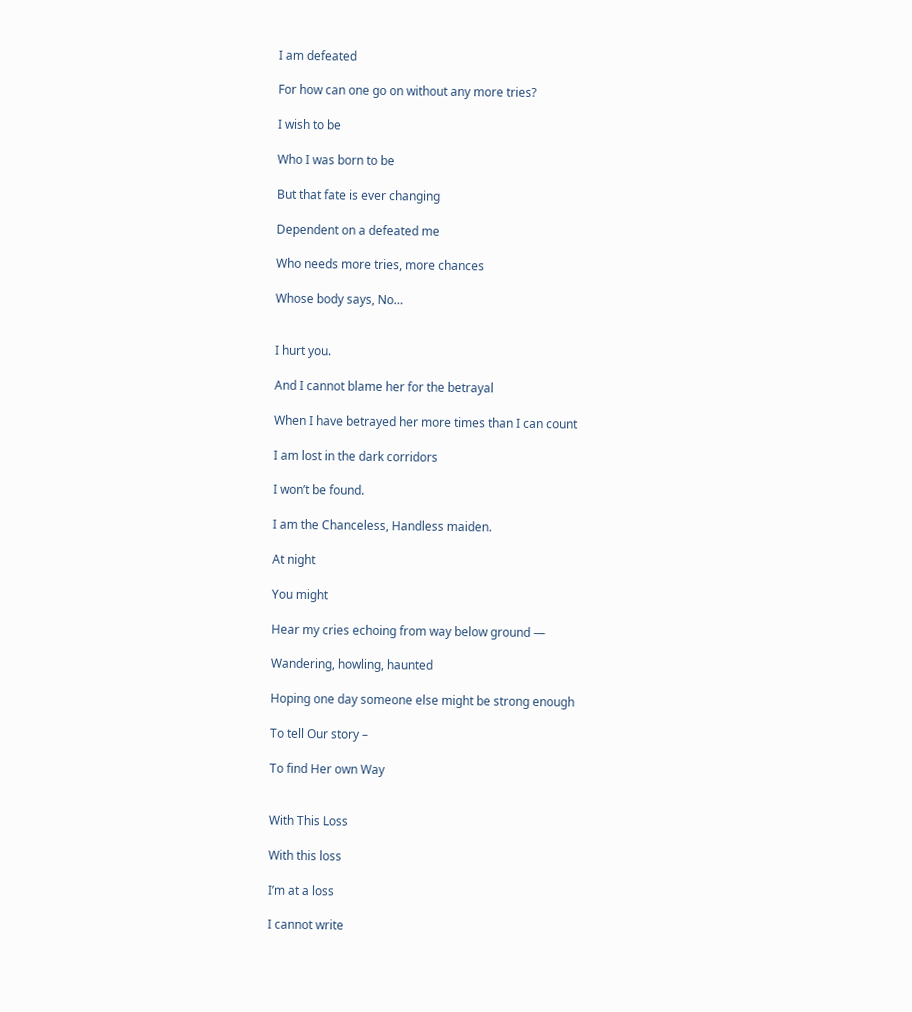I am defeated

For how can one go on without any more tries?

I wish to be

Who I was born to be

But that fate is ever changing

Dependent on a defeated me

Who needs more tries, more chances

Whose body says, No…


I hurt you.

And I cannot blame her for the betrayal

When I have betrayed her more times than I can count

I am lost in the dark corridors

I won’t be found.

I am the Chanceless, Handless maiden.

At night

You might

Hear my cries echoing from way below ground —

Wandering, howling, haunted

Hoping one day someone else might be strong enough

To tell Our story –

To find Her own Way


With This Loss

With this loss

I’m at a loss

I cannot write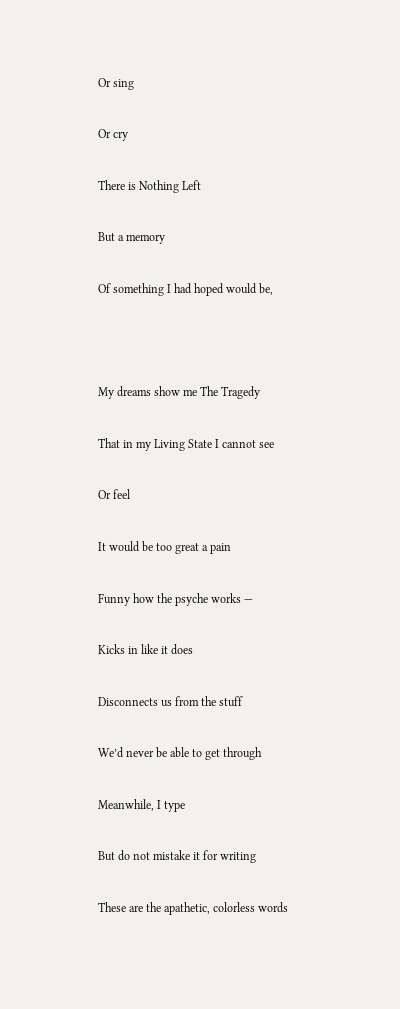Or sing

Or cry

There is Nothing Left

But a memory

Of something I had hoped would be,



My dreams show me The Tragedy

That in my Living State I cannot see

Or feel

It would be too great a pain

Funny how the psyche works —

Kicks in like it does

Disconnects us from the stuff

We’d never be able to get through

Meanwhile, I type

But do not mistake it for writing

These are the apathetic, colorless words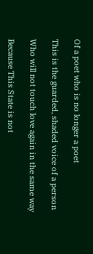Of a poet who is no longer a poet

This is the guarded, shaded voice of a person

Who will not touch love again in the same way

Because This State is not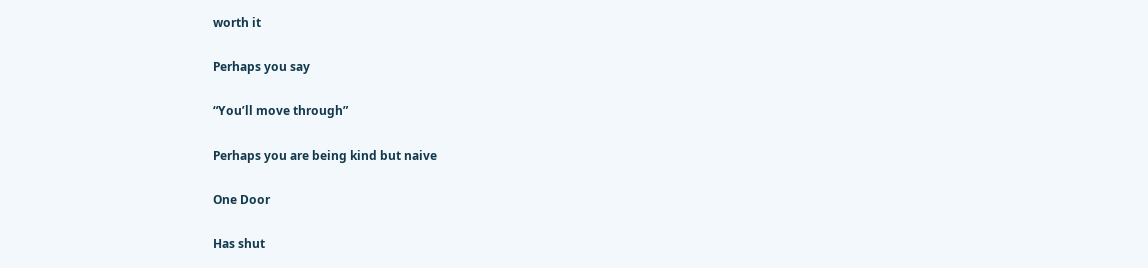worth it

Perhaps you say

“You’ll move through”

Perhaps you are being kind but naive

One Door

Has shut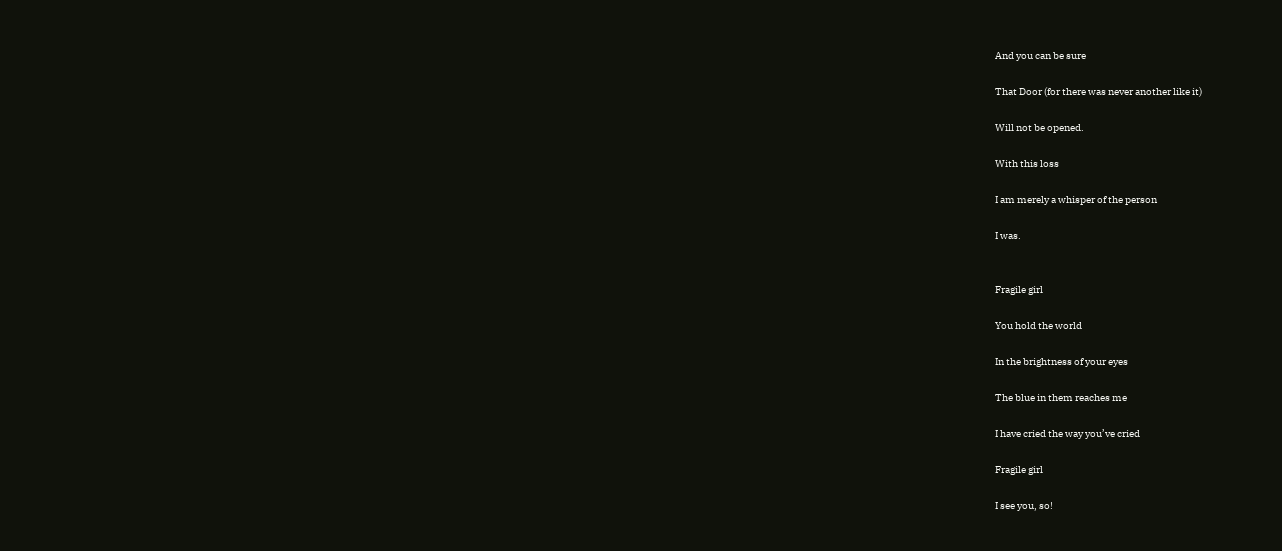And you can be sure

That Door (for there was never another like it)

Will not be opened.

With this loss

I am merely a whisper of the person

I was.


Fragile girl

You hold the world

In the brightness of your eyes

The blue in them reaches me

I have cried the way you’ve cried

Fragile girl

I see you, so!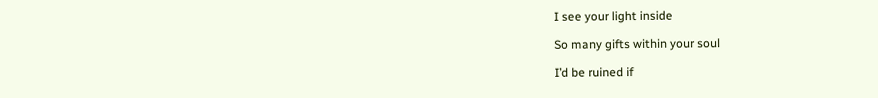I see your light inside

So many gifts within your soul

I’d be ruined if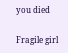you died

Fragile girl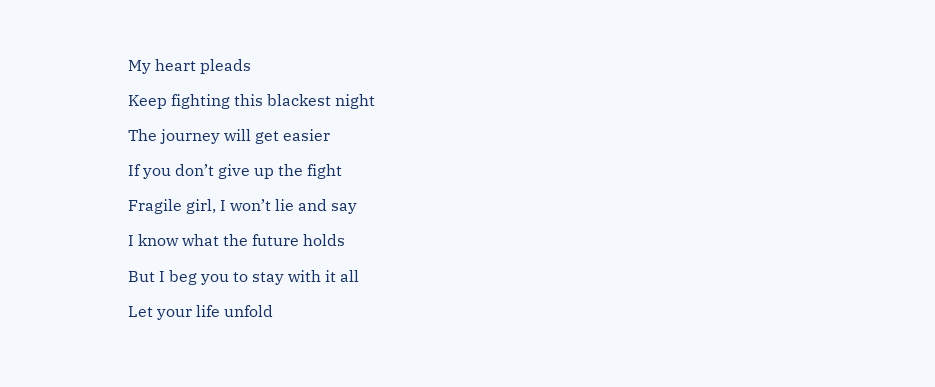My heart pleads

Keep fighting this blackest night

The journey will get easier

If you don’t give up the fight

Fragile girl, I won’t lie and say

I know what the future holds

But I beg you to stay with it all

Let your life unfold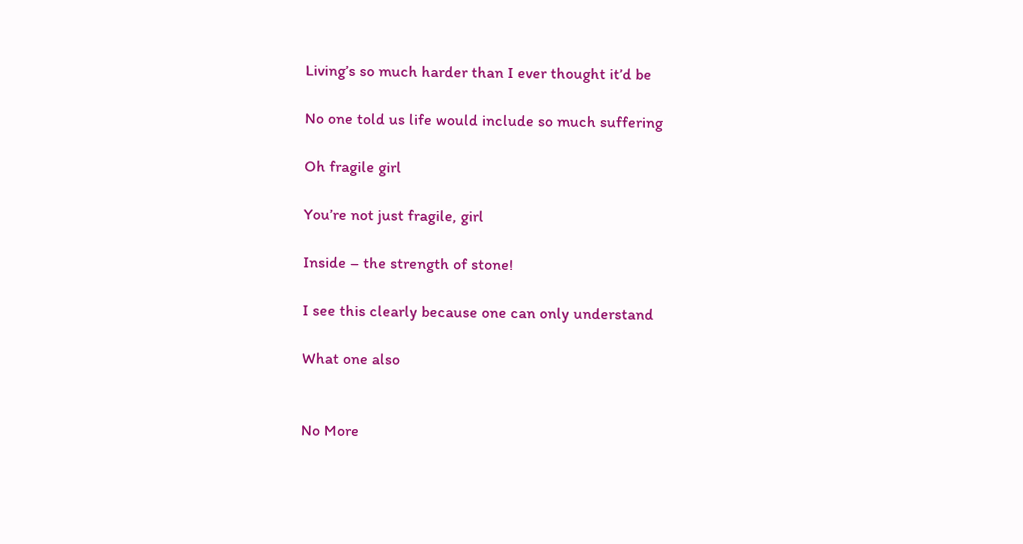Living’s so much harder than I ever thought it’d be

No one told us life would include so much suffering

Oh fragile girl

You’re not just fragile, girl

Inside – the strength of stone!

I see this clearly because one can only understand

What one also


No More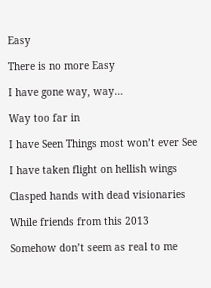Easy

There is no more Easy

I have gone way, way…

Way too far in

I have Seen Things most won’t ever See

I have taken flight on hellish wings

Clasped hands with dead visionaries

While friends from this 2013

Somehow don’t seem as real to me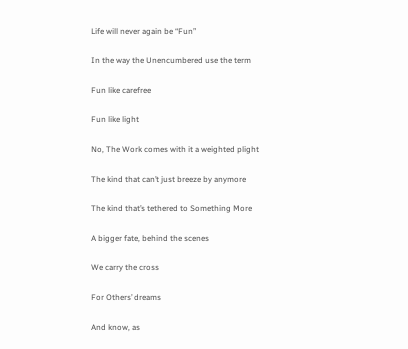Life will never again be “Fun”

In the way the Unencumbered use the term

Fun like carefree

Fun like light

No, The Work comes with it a weighted plight

The kind that can’t just breeze by anymore

The kind that’s tethered to Something More

A bigger fate, behind the scenes

We carry the cross

For Others’ dreams

And know, as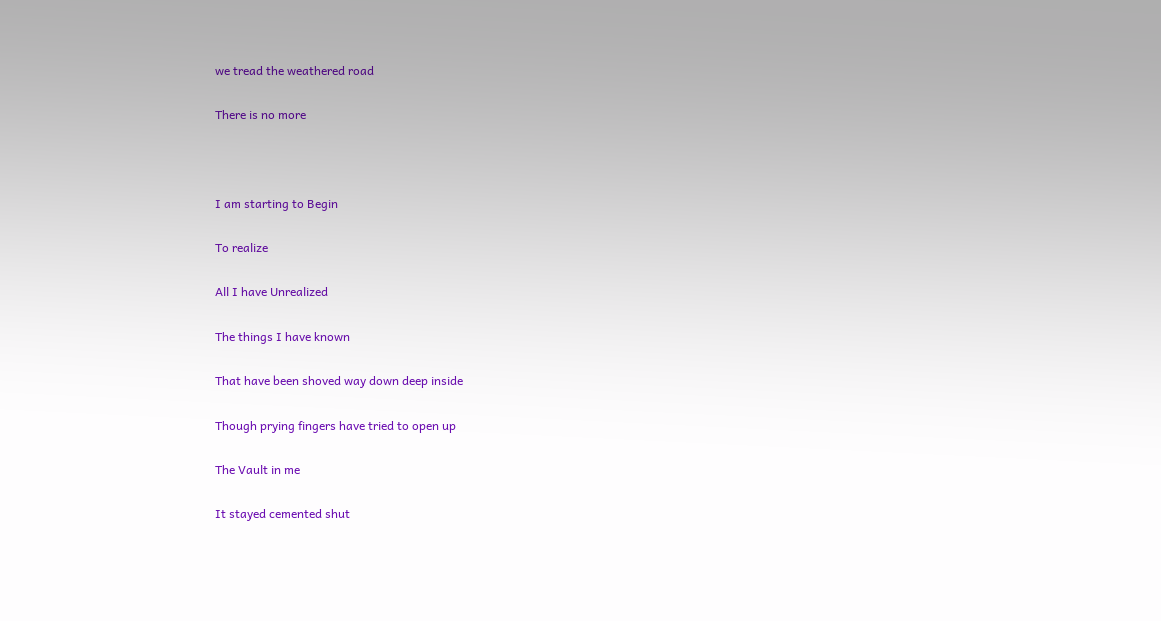we tread the weathered road

There is no more



I am starting to Begin

To realize

All I have Unrealized

The things I have known

That have been shoved way down deep inside

Though prying fingers have tried to open up

The Vault in me

It stayed cemented shut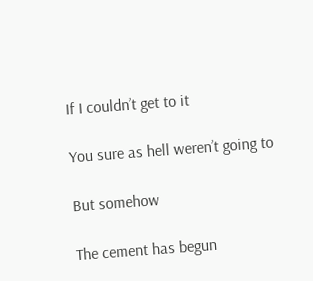If I couldn’t get to it

You sure as hell weren’t going to

But somehow

The cement has begun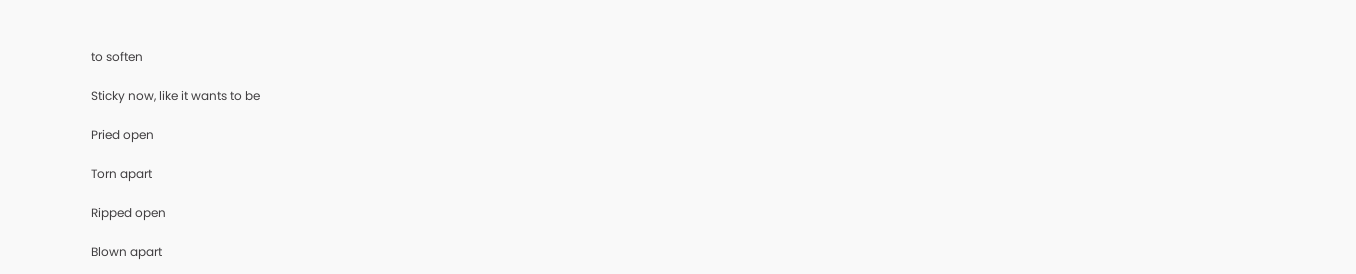to soften

Sticky now, like it wants to be

Pried open

Torn apart

Ripped open

Blown apart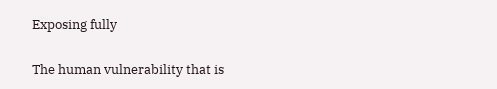Exposing fully

The human vulnerability that is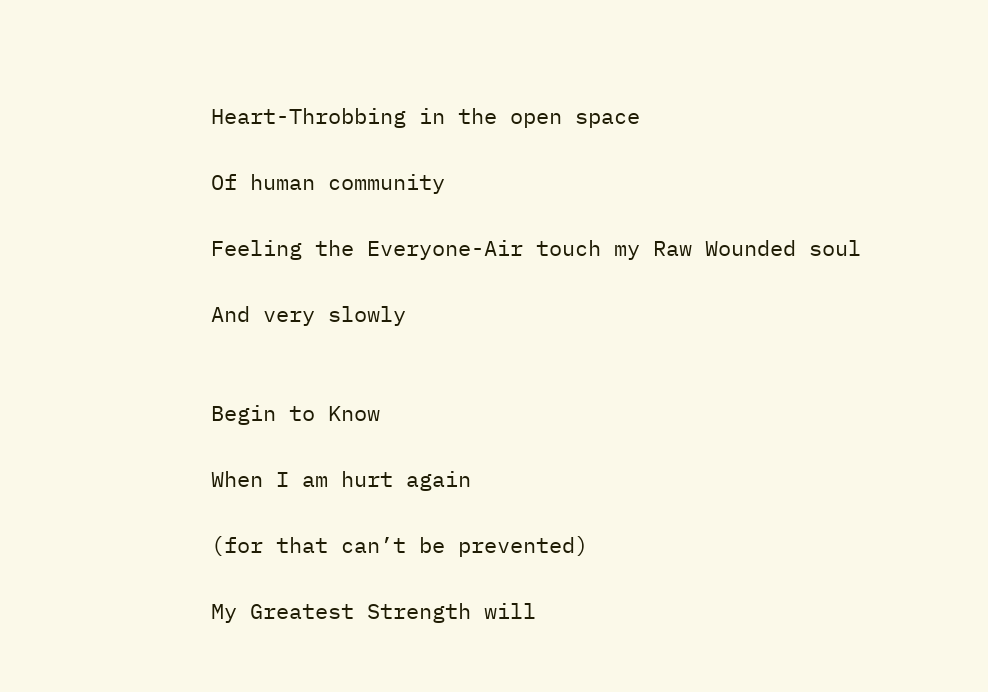Heart-Throbbing in the open space

Of human community

Feeling the Everyone-Air touch my Raw Wounded soul

And very slowly


Begin to Know

When I am hurt again

(for that can’t be prevented)

My Greatest Strength will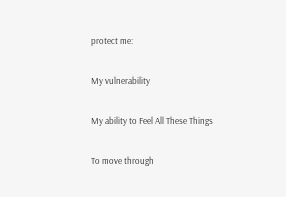protect me:

My vulnerability

My ability to Feel All These Things

To move through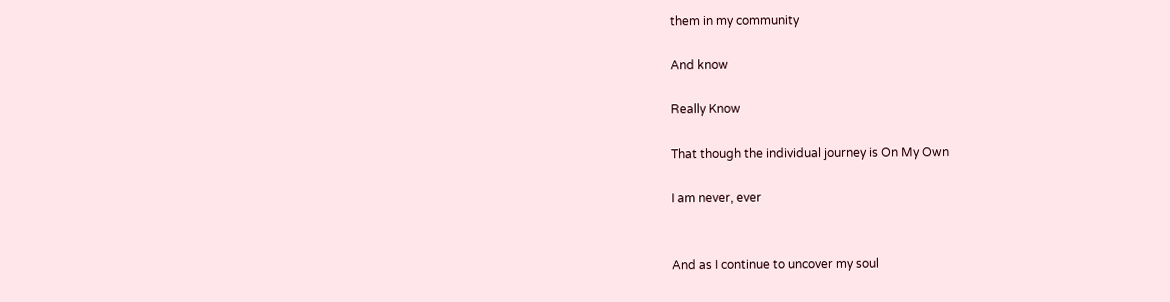them in my community

And know

Really Know

That though the individual journey is On My Own

I am never, ever


And as I continue to uncover my soul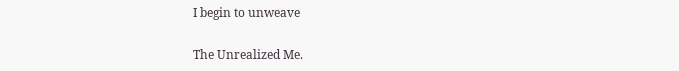I begin to unweave

The Unrealized Me.